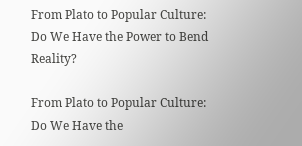From Plato to Popular Culture: Do We Have the Power to Bend Reality?

From Plato to Popular Culture: Do We Have the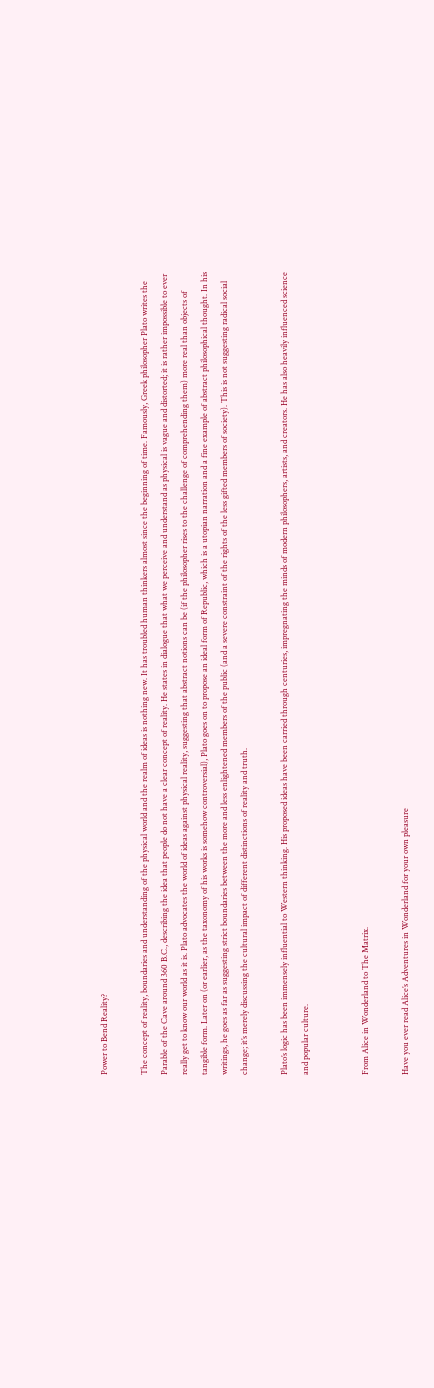Power to Bend Reality?

The concept of reality, boundaries and understanding of the physical world and the realm of ideas is nothing new. It has troubled human thinkers almost since the beginning of time. Famously, Greek philosopher Plato writes the Parable of the Cave around 360 B.C., describing the idea that people do not have a clear concept of reality. He states in dialogue that what we perceive and understand as physical is vague and distorted; it is rather impossible to ever really get to know our world as it is. Plato advocates the world of ideas against physical reality, suggesting that abstract notions can be (if the philosopher rises to the challenge of comprehending them) more real than objects of tangible form. Later on (or earlier, as the taxonomy of his works is somehow controversial), Plato goes on to propose an ideal form of Republic, which is a utopian narration and a fine example of abstract philosophical thought. In his writings, he goes as far as suggesting strict boundaries between the more and less enlightened members of the public (and a severe constraint of the rights of the less gifted members of society). This is not suggesting radical social change; it’s merely discussing the cultural impact of different distinctions of reality and truth.

Plato’s logic has been immensely influential to Western thinking. His proposed ideas have been carried through centuries, impregnating the minds of modern philosophers, artists, and creators. He has also heavily influenced science and popular culture.


From Alice in Wonderland to The Matrix.

Have you ever read Alice’s Adventures in Wonderland for your own pleasure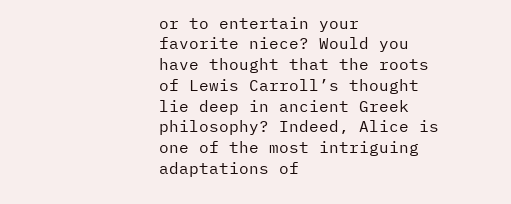or to entertain your favorite niece? Would you have thought that the roots of Lewis Carroll’s thought lie deep in ancient Greek philosophy? Indeed, Alice is one of the most intriguing adaptations of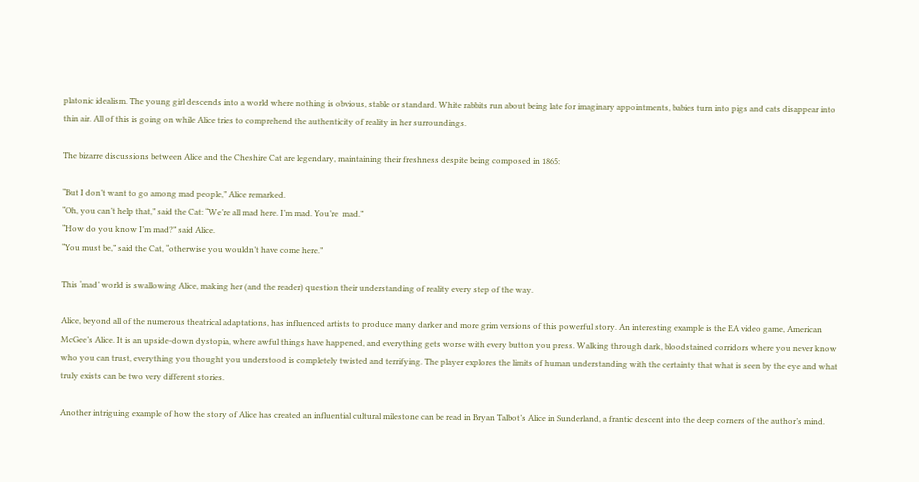platonic idealism. The young girl descends into a world where nothing is obvious, stable or standard. White rabbits run about being late for imaginary appointments, babies turn into pigs and cats disappear into thin air. All of this is going on while Alice tries to comprehend the authenticity of reality in her surroundings.

The bizarre discussions between Alice and the Cheshire Cat are legendary, maintaining their freshness despite being composed in 1865:

“But I don’t want to go among mad people,” Alice remarked.
“Oh, you can’t help that,” said the Cat: “We’re all mad here. I’m mad. You’re  mad.”
“How do you know I’m mad?” said Alice.
“You must be,” said the Cat, “otherwise you wouldn’t have come here.”

This ‘mad’ world is swallowing Alice, making her (and the reader) question their understanding of reality every step of the way.

Alice, beyond all of the numerous theatrical adaptations, has influenced artists to produce many darker and more grim versions of this powerful story. An interesting example is the EA video game, American McGee’s Alice. It is an upside-down dystopia, where awful things have happened, and everything gets worse with every button you press. Walking through dark, bloodstained corridors where you never know who you can trust, everything you thought you understood is completely twisted and terrifying. The player explores the limits of human understanding with the certainty that what is seen by the eye and what truly exists can be two very different stories.

Another intriguing example of how the story of Alice has created an influential cultural milestone can be read in Bryan Talbot’s Alice in Sunderland, a frantic descent into the deep corners of the author’s mind.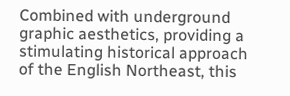Combined with underground graphic aesthetics, providing a stimulating historical approach of the English Northeast, this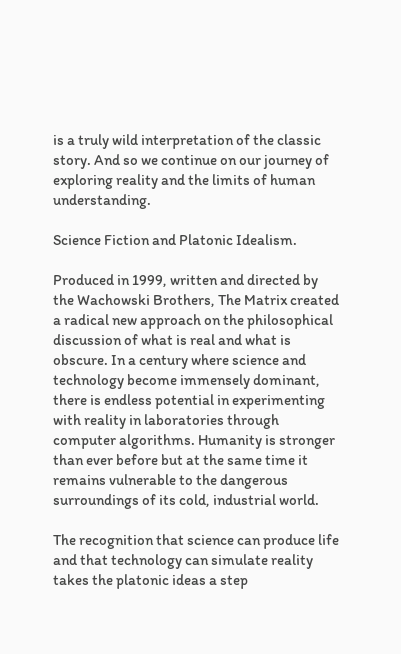is a truly wild interpretation of the classic story. And so we continue on our journey of exploring reality and the limits of human understanding.

Science Fiction and Platonic Idealism.

Produced in 1999, written and directed by the Wachowski Brothers, The Matrix created a radical new approach on the philosophical discussion of what is real and what is obscure. In a century where science and technology become immensely dominant, there is endless potential in experimenting with reality in laboratories through computer algorithms. Humanity is stronger than ever before but at the same time it remains vulnerable to the dangerous surroundings of its cold, industrial world.

The recognition that science can produce life and that technology can simulate reality takes the platonic ideas a step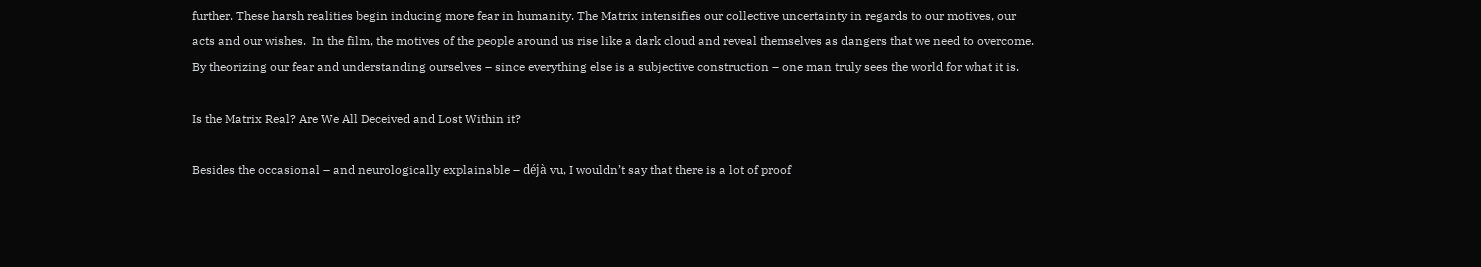further. These harsh realities begin inducing more fear in humanity. The Matrix intensifies our collective uncertainty in regards to our motives, our acts and our wishes.  In the film, the motives of the people around us rise like a dark cloud and reveal themselves as dangers that we need to overcome. By theorizing our fear and understanding ourselves – since everything else is a subjective construction – one man truly sees the world for what it is.

Is the Matrix Real? Are We All Deceived and Lost Within it?

Besides the occasional – and neurologically explainable – déjà vu, I wouldn’t say that there is a lot of proof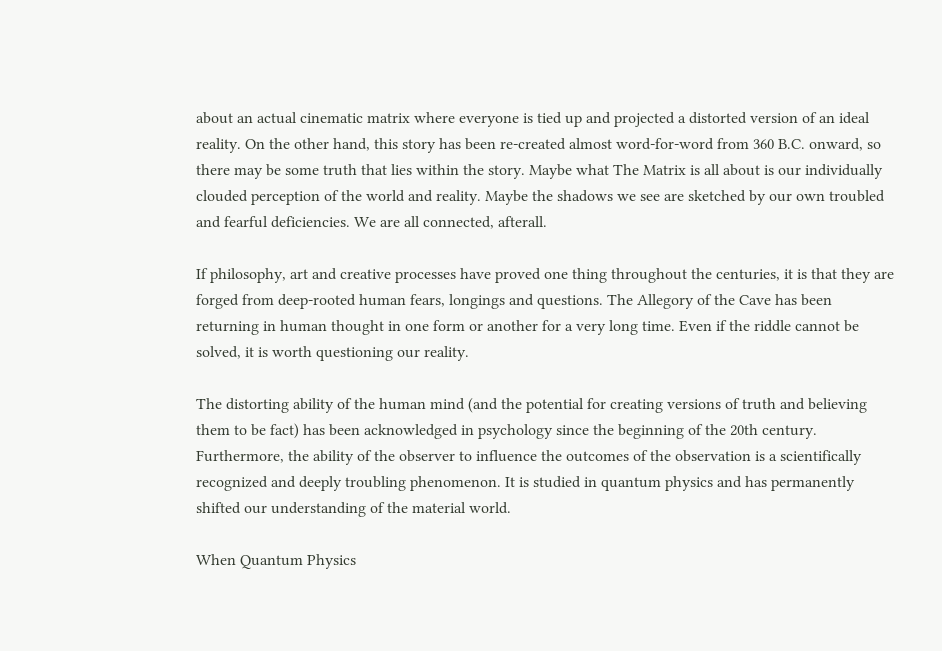about an actual cinematic matrix where everyone is tied up and projected a distorted version of an ideal reality. On the other hand, this story has been re-created almost word-for-word from 360 B.C. onward, so there may be some truth that lies within the story. Maybe what The Matrix is all about is our individually clouded perception of the world and reality. Maybe the shadows we see are sketched by our own troubled and fearful deficiencies. We are all connected, afterall.

If philosophy, art and creative processes have proved one thing throughout the centuries, it is that they are forged from deep-rooted human fears, longings and questions. The Allegory of the Cave has been returning in human thought in one form or another for a very long time. Even if the riddle cannot be solved, it is worth questioning our reality.

The distorting ability of the human mind (and the potential for creating versions of truth and believing them to be fact) has been acknowledged in psychology since the beginning of the 20th century. Furthermore, the ability of the observer to influence the outcomes of the observation is a scientifically recognized and deeply troubling phenomenon. It is studied in quantum physics and has permanently shifted our understanding of the material world.

When Quantum Physics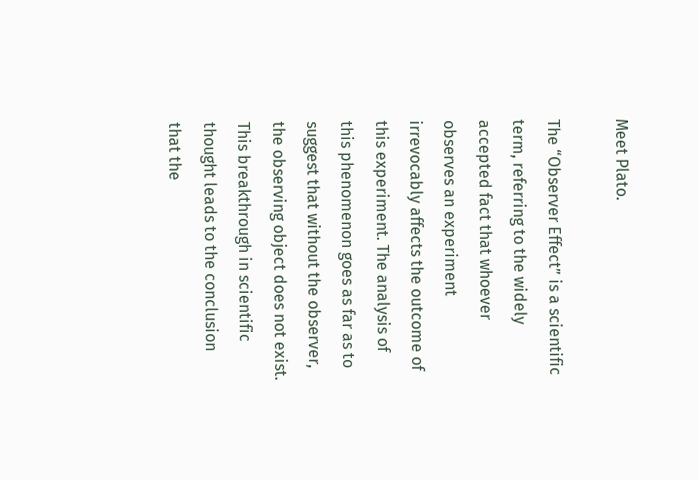Meet Plato.

The “Observer Effect” is a scientific term, referring to the widely accepted fact that whoever observes an experiment irrevocably affects the outcome of this experiment. The analysis of this phenomenon goes as far as to suggest that without the observer, the observing object does not exist. This breakthrough in scientific thought leads to the conclusion that the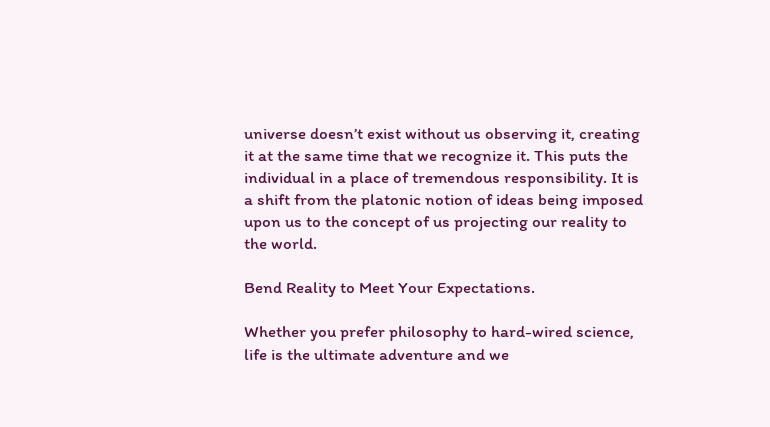universe doesn’t exist without us observing it, creating it at the same time that we recognize it. This puts the individual in a place of tremendous responsibility. It is a shift from the platonic notion of ideas being imposed upon us to the concept of us projecting our reality to the world.

Bend Reality to Meet Your Expectations.

Whether you prefer philosophy to hard-wired science, life is the ultimate adventure and we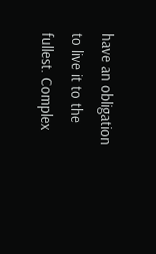have an obligation to live it to the fullest. Complex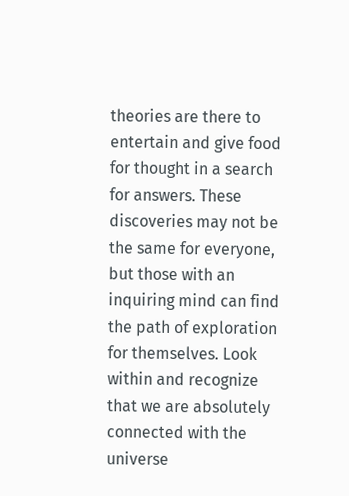theories are there to entertain and give food for thought in a search for answers. These discoveries may not be the same for everyone, but those with an inquiring mind can find the path of exploration for themselves. Look within and recognize that we are absolutely connected with the universe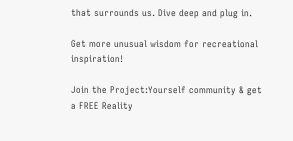that surrounds us. Dive deep and plug in.

Get more unusual wisdom for recreational inspiration!

Join the Project:Yourself community & get a FREE Reality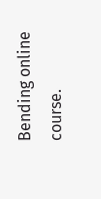Bending online course.